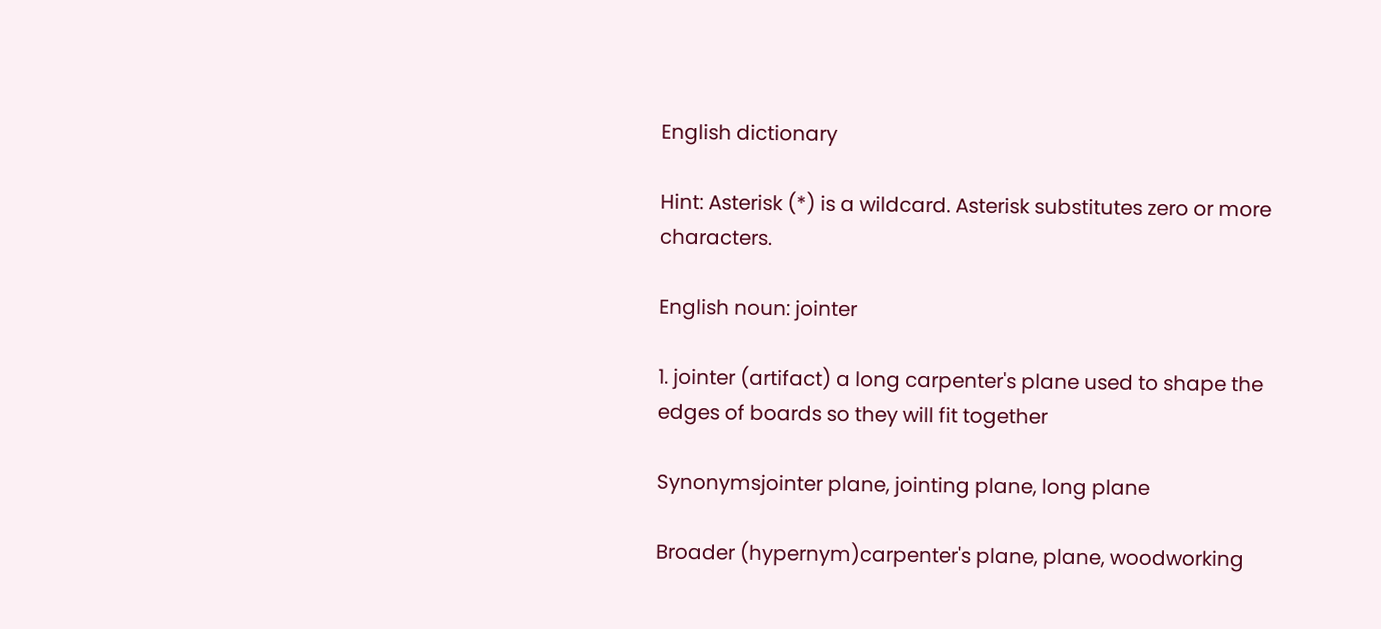English dictionary

Hint: Asterisk (*) is a wildcard. Asterisk substitutes zero or more characters.

English noun: jointer

1. jointer (artifact) a long carpenter's plane used to shape the edges of boards so they will fit together

Synonymsjointer plane, jointing plane, long plane

Broader (hypernym)carpenter's plane, plane, woodworking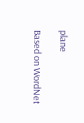plane

Based on WordNet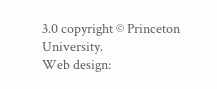3.0 copyright © Princeton University.
Web design: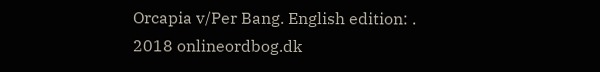Orcapia v/Per Bang. English edition: .
2018 onlineordbog.dk